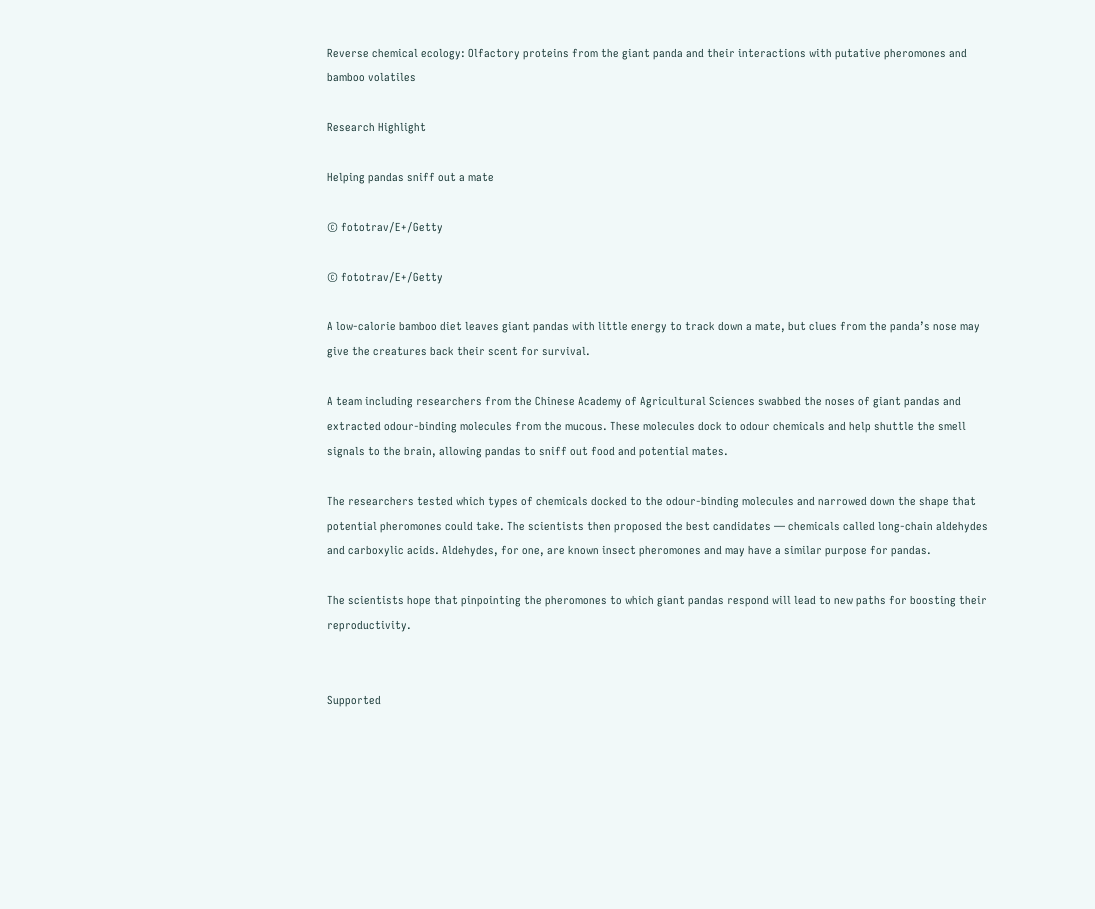Reverse chemical ecology: Olfactory proteins from the giant panda and their interactions with putative pheromones and bamboo volatiles

Research Highlight

Helping pandas sniff out a mate

© fototrav/E+/Getty

© fototrav/E+/Getty

A low-calorie bamboo diet leaves giant pandas with little energy to track down a mate, but clues from the panda’s nose may give the creatures back their scent for survival.

A team including researchers from the Chinese Academy of Agricultural Sciences swabbed the noses of giant pandas and extracted odour-binding molecules from the mucous. These molecules dock to odour chemicals and help shuttle the smell signals to the brain, allowing pandas to sniff out food and potential mates.

The researchers tested which types of chemicals docked to the odour-binding molecules and narrowed down the shape that potential pheromones could take. The scientists then proposed the best candidates — chemicals called long-chain aldehydes and carboxylic acids. Aldehydes, for one, are known insect pheromones and may have a similar purpose for pandas.

The scientists hope that pinpointing the pheromones to which giant pandas respond will lead to new paths for boosting their reproductivity.


Supported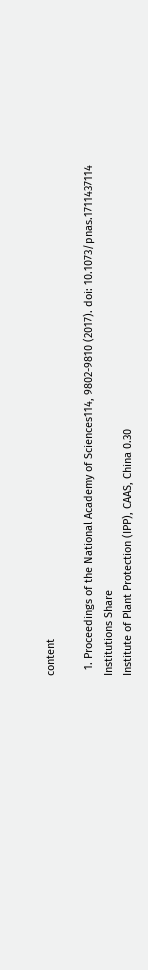content

  1. Proceedings of the National Academy of Sciences114, 9802-9810 (2017). doi: 10.1073/pnas.1711437114
Institutions Share
Institute of Plant Protection (IPP), CAAS, China 0.30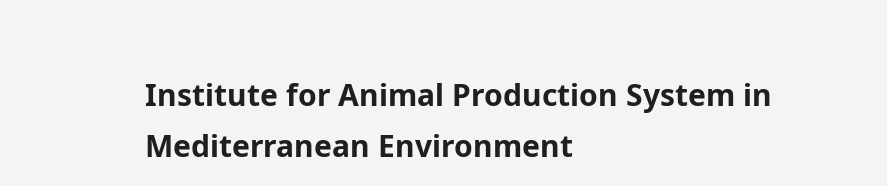Institute for Animal Production System in Mediterranean Environment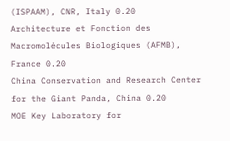(ISPAAM), CNR, Italy 0.20
Architecture et Fonction des Macromolécules Biologiques (AFMB), France 0.20
China Conservation and Research Center for the Giant Panda, China 0.20
MOE Key Laboratory for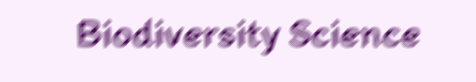Biodiversity Science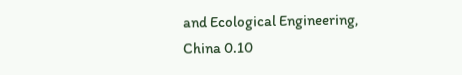and Ecological Engineering, China 0.10